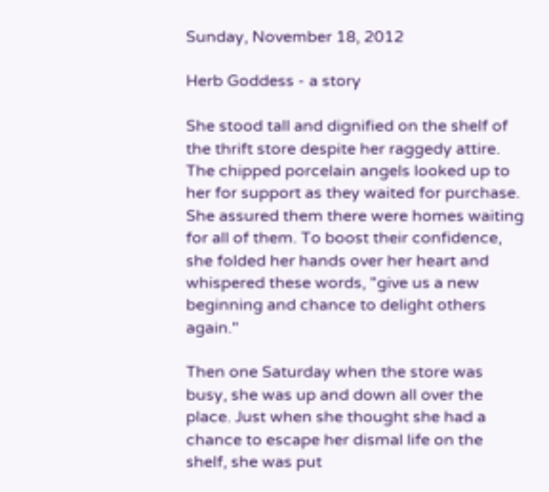Sunday, November 18, 2012

Herb Goddess - a story

She stood tall and dignified on the shelf of the thrift store despite her raggedy attire. The chipped porcelain angels looked up to her for support as they waited for purchase. She assured them there were homes waiting for all of them. To boost their confidence, she folded her hands over her heart and whispered these words, "give us a new beginning and chance to delight others again."

Then one Saturday when the store was busy, she was up and down all over the place. Just when she thought she had a chance to escape her dismal life on the shelf, she was put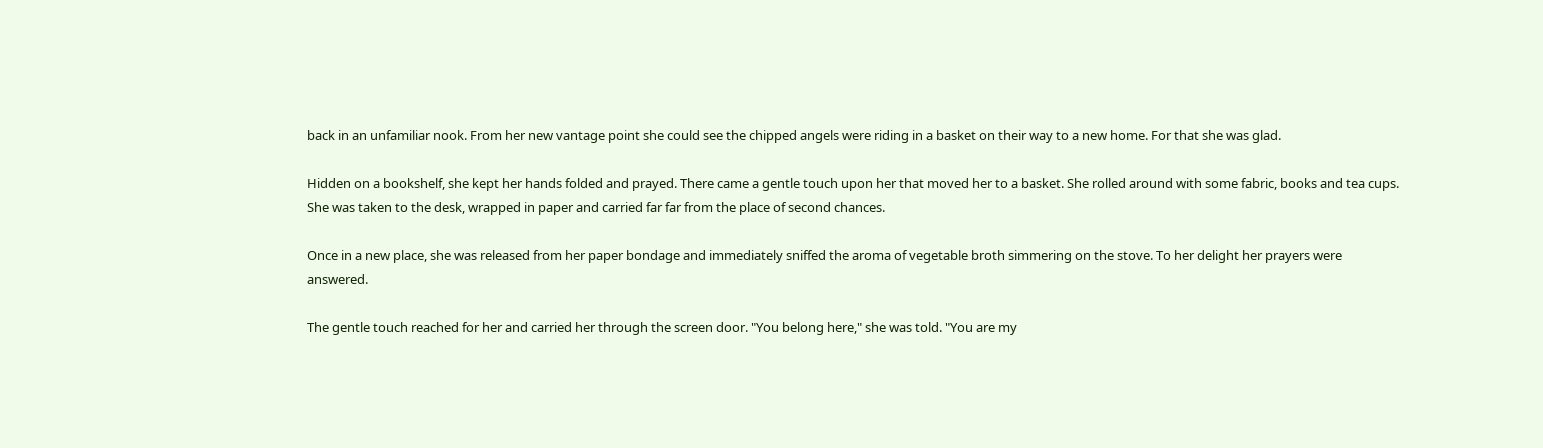back in an unfamiliar nook. From her new vantage point she could see the chipped angels were riding in a basket on their way to a new home. For that she was glad.

Hidden on a bookshelf, she kept her hands folded and prayed. There came a gentle touch upon her that moved her to a basket. She rolled around with some fabric, books and tea cups. She was taken to the desk, wrapped in paper and carried far far from the place of second chances.

Once in a new place, she was released from her paper bondage and immediately sniffed the aroma of vegetable broth simmering on the stove. To her delight her prayers were answered.

The gentle touch reached for her and carried her through the screen door. "You belong here," she was told. "You are my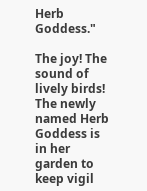Herb Goddess."

The joy! The sound of lively birds! The newly named Herb Goddess is in her garden to keep vigil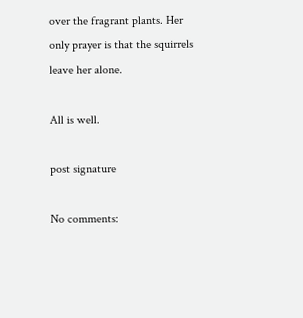over the fragrant plants. Her only prayer is that the squirrels leave her alone.

All is well.

post signature

No comments: